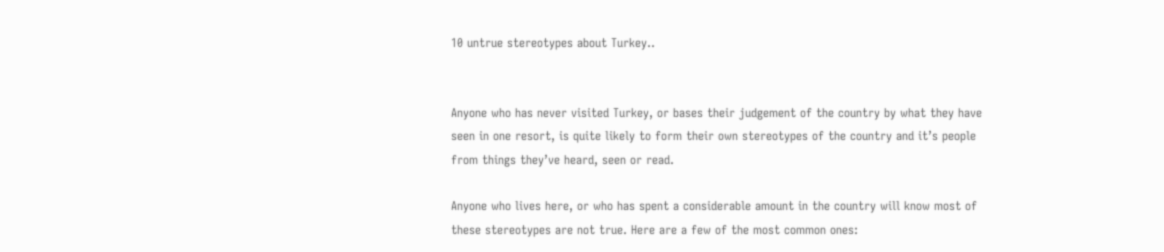10 untrue stereotypes about Turkey..


Anyone who has never visited Turkey, or bases their judgement of the country by what they have seen in one resort, is quite likely to form their own stereotypes of the country and it’s people from things they’ve heard, seen or read.

Anyone who lives here, or who has spent a considerable amount in the country will know most of these stereotypes are not true. Here are a few of the most common ones: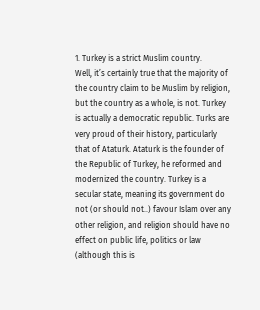1. Turkey is a strict Muslim country.
Well, it’s certainly true that the majority of the country claim to be Muslim by religion, but the country as a whole, is not. Turkey is actually a democratic republic. Turks are very proud of their history, particularly that of Ataturk. Ataturk is the founder of the Republic of Turkey, he reformed and modernized the country. Turkey is a secular state, meaning its government do not (or should not..) favour Islam over any other religion, and religion should have no effect on public life, politics or law (although this is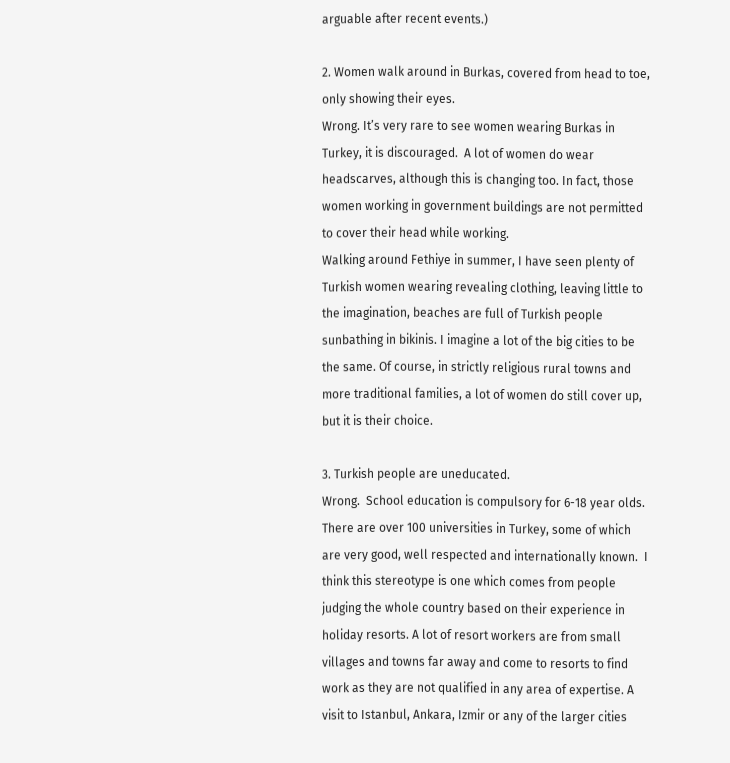arguable after recent events.)

2. Women walk around in Burkas, covered from head to toe, only showing their eyes.
Wrong. It’s very rare to see women wearing Burkas in Turkey, it is discouraged.  A lot of women do wear headscarves, although this is changing too. In fact, those women working in government buildings are not permitted to cover their head while working.
Walking around Fethiye in summer, I have seen plenty of Turkish women wearing revealing clothing, leaving little to the imagination, beaches are full of Turkish people sunbathing in bikinis. I imagine a lot of the big cities to be the same. Of course, in strictly religious rural towns and more traditional families, a lot of women do still cover up, but it is their choice.

3. Turkish people are uneducated.
Wrong.  School education is compulsory for 6-18 year olds. There are over 100 universities in Turkey, some of which are very good, well respected and internationally known.  I think this stereotype is one which comes from people judging the whole country based on their experience in holiday resorts. A lot of resort workers are from small villages and towns far away and come to resorts to find work as they are not qualified in any area of expertise. A visit to Istanbul, Ankara, Izmir or any of the larger cities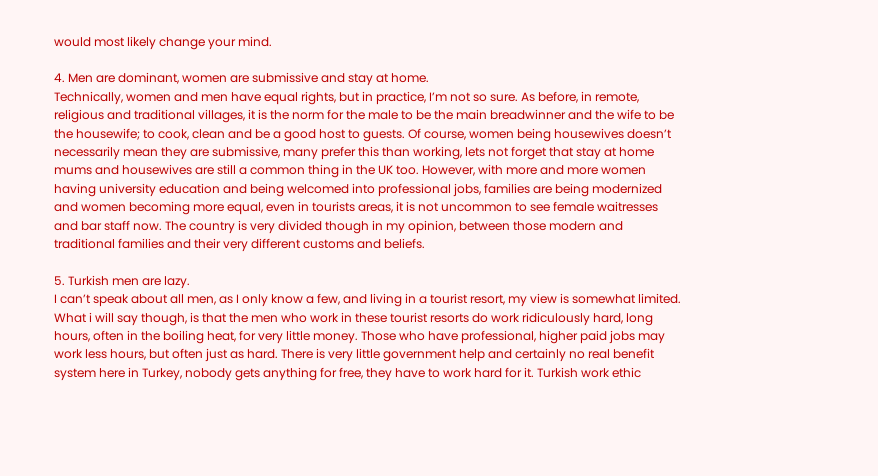would most likely change your mind.

4. Men are dominant, women are submissive and stay at home.
Technically, women and men have equal rights, but in practice, I’m not so sure. As before, in remote, religious and traditional villages, it is the norm for the male to be the main breadwinner and the wife to be the housewife; to cook, clean and be a good host to guests. Of course, women being housewives doesn’t necessarily mean they are submissive, many prefer this than working, lets not forget that stay at home mums and housewives are still a common thing in the UK too. However, with more and more women having university education and being welcomed into professional jobs, families are being modernized and women becoming more equal, even in tourists areas, it is not uncommon to see female waitresses and bar staff now. The country is very divided though in my opinion, between those modern and traditional families and their very different customs and beliefs.

5. Turkish men are lazy.
I can’t speak about all men, as I only know a few, and living in a tourist resort, my view is somewhat limited. What i will say though, is that the men who work in these tourist resorts do work ridiculously hard, long hours, often in the boiling heat, for very little money. Those who have professional, higher paid jobs may work less hours, but often just as hard. There is very little government help and certainly no real benefit system here in Turkey, nobody gets anything for free, they have to work hard for it. Turkish work ethic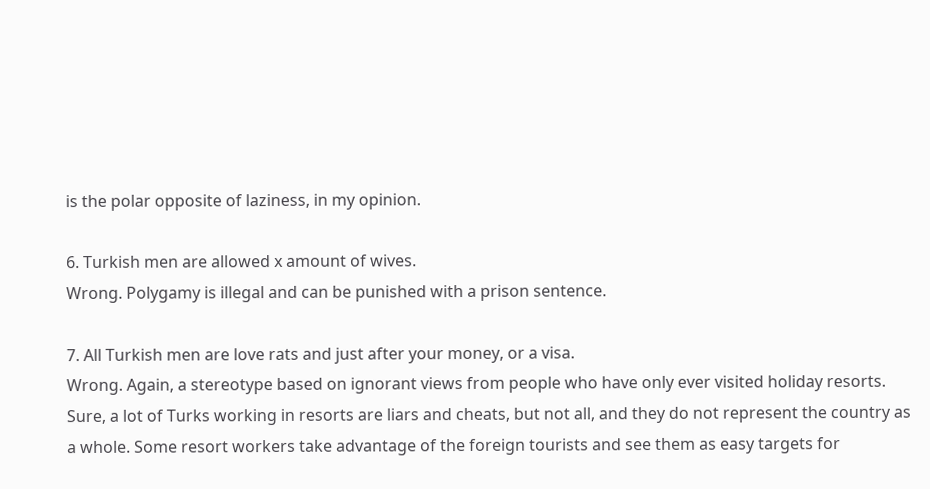is the polar opposite of laziness, in my opinion.

6. Turkish men are allowed x amount of wives.
Wrong. Polygamy is illegal and can be punished with a prison sentence.

7. All Turkish men are love rats and just after your money, or a visa.
Wrong. Again, a stereotype based on ignorant views from people who have only ever visited holiday resorts. Sure, a lot of Turks working in resorts are liars and cheats, but not all, and they do not represent the country as a whole. Some resort workers take advantage of the foreign tourists and see them as easy targets for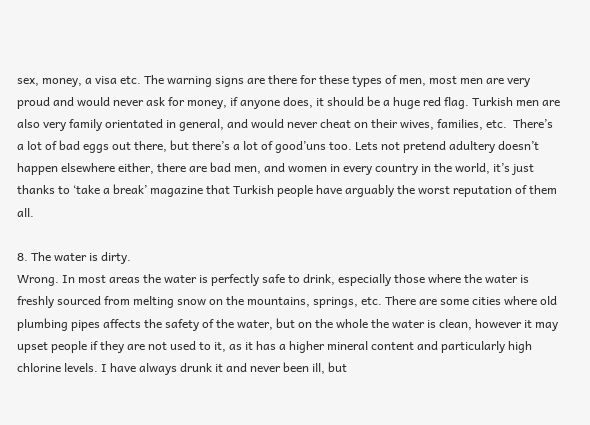sex, money, a visa etc. The warning signs are there for these types of men, most men are very proud and would never ask for money, if anyone does, it should be a huge red flag. Turkish men are also very family orientated in general, and would never cheat on their wives, families, etc.  There’s a lot of bad eggs out there, but there’s a lot of good’uns too. Lets not pretend adultery doesn’t happen elsewhere either, there are bad men, and women in every country in the world, it’s just thanks to ‘take a break’ magazine that Turkish people have arguably the worst reputation of them all.

8. The water is dirty.
Wrong. In most areas the water is perfectly safe to drink, especially those where the water is freshly sourced from melting snow on the mountains, springs, etc. There are some cities where old plumbing pipes affects the safety of the water, but on the whole the water is clean, however it may upset people if they are not used to it, as it has a higher mineral content and particularly high chlorine levels. I have always drunk it and never been ill, but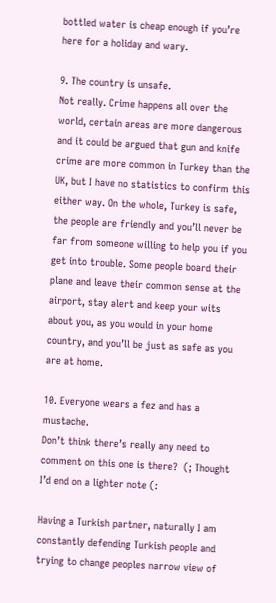bottled water is cheap enough if you’re here for a holiday and wary.

9. The country is unsafe.
Not really. Crime happens all over the world, certain areas are more dangerous and it could be argued that gun and knife crime are more common in Turkey than the UK, but I have no statistics to confirm this either way. On the whole, Turkey is safe, the people are friendly and you’ll never be far from someone willing to help you if you get into trouble. Some people board their plane and leave their common sense at the airport, stay alert and keep your wits about you, as you would in your home country, and you’ll be just as safe as you are at home.

10. Everyone wears a fez and has a mustache.
Don’t think there’s really any need to comment on this one is there?  (; Thought I’d end on a lighter note (:

Having a Turkish partner, naturally I am constantly defending Turkish people and trying to change peoples narrow view of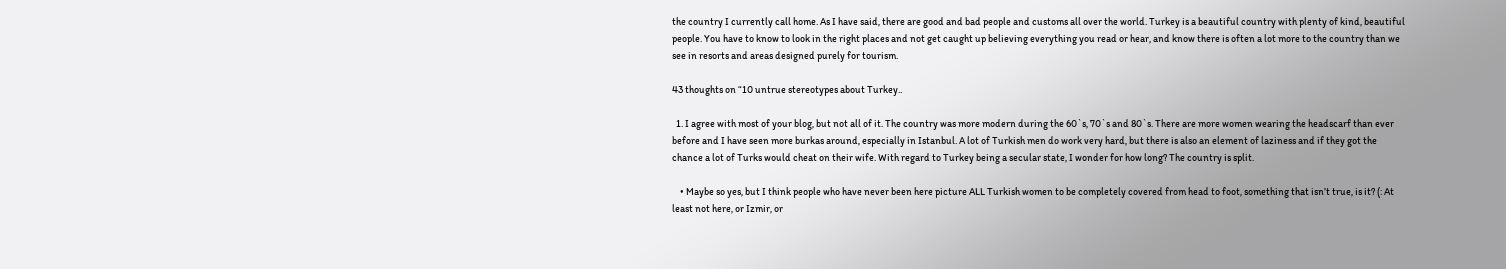the country I currently call home. As I have said, there are good and bad people and customs all over the world. Turkey is a beautiful country with plenty of kind, beautiful people. You have to know to look in the right places and not get caught up believing everything you read or hear, and know there is often a lot more to the country than we see in resorts and areas designed purely for tourism.

43 thoughts on “10 untrue stereotypes about Turkey..

  1. I agree with most of your blog, but not all of it. The country was more modern during the 60`s, 70`s and 80`s. There are more women wearing the headscarf than ever before and I have seen more burkas around, especially in Istanbul. A lot of Turkish men do work very hard, but there is also an element of laziness and if they got the chance a lot of Turks would cheat on their wife. With regard to Turkey being a secular state, I wonder for how long? The country is split.

    • Maybe so yes, but I think people who have never been here picture ALL Turkish women to be completely covered from head to foot, something that isn’t true, is it? (: At least not here, or Izmir, or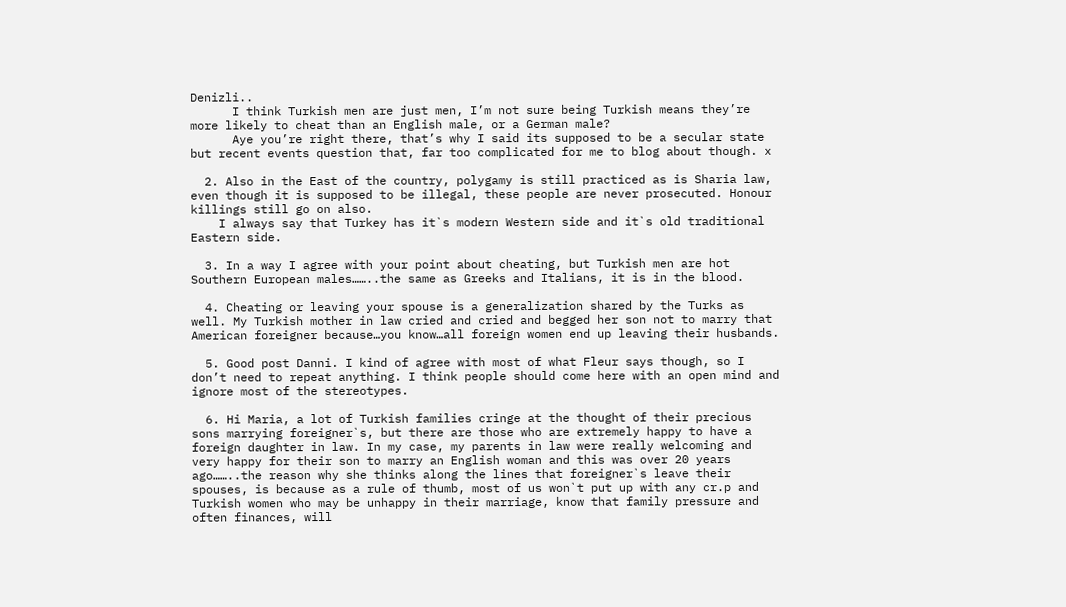Denizli..
      I think Turkish men are just men, I’m not sure being Turkish means they’re more likely to cheat than an English male, or a German male?
      Aye you’re right there, that’s why I said its supposed to be a secular state but recent events question that, far too complicated for me to blog about though. x

  2. Also in the East of the country, polygamy is still practiced as is Sharia law, even though it is supposed to be illegal, these people are never prosecuted. Honour killings still go on also.
    I always say that Turkey has it`s modern Western side and it`s old traditional Eastern side.

  3. In a way I agree with your point about cheating, but Turkish men are hot Southern European males……..the same as Greeks and Italians, it is in the blood.

  4. Cheating or leaving your spouse is a generalization shared by the Turks as well. My Turkish mother in law cried and cried and begged her son not to marry that American foreigner because…you know…all foreign women end up leaving their husbands.

  5. Good post Danni. I kind of agree with most of what Fleur says though, so I don’t need to repeat anything. I think people should come here with an open mind and ignore most of the stereotypes.

  6. Hi Maria, a lot of Turkish families cringe at the thought of their precious sons marrying foreigner`s, but there are those who are extremely happy to have a foreign daughter in law. In my case, my parents in law were really welcoming and very happy for their son to marry an English woman and this was over 20 years ago……..the reason why she thinks along the lines that foreigner`s leave their spouses, is because as a rule of thumb, most of us won`t put up with any cr.p and Turkish women who may be unhappy in their marriage, know that family pressure and often finances, will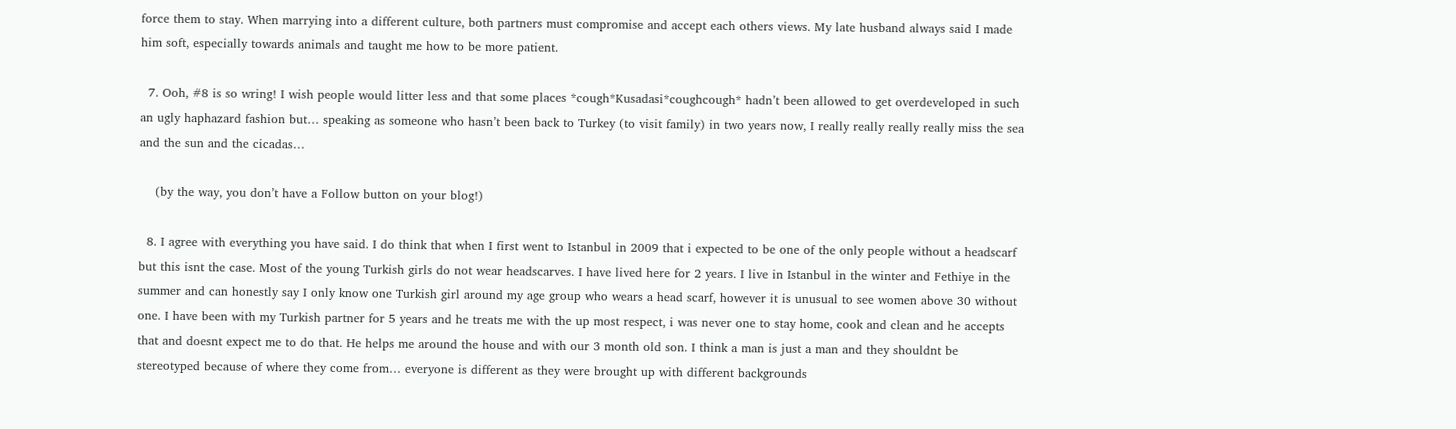force them to stay. When marrying into a different culture, both partners must compromise and accept each others views. My late husband always said I made him soft, especially towards animals and taught me how to be more patient.

  7. Ooh, #8 is so wring! I wish people would litter less and that some places *cough*Kusadasi*coughcough* hadn’t been allowed to get overdeveloped in such an ugly haphazard fashion but… speaking as someone who hasn’t been back to Turkey (to visit family) in two years now, I really really really really miss the sea and the sun and the cicadas…

    (by the way, you don’t have a Follow button on your blog!)

  8. I agree with everything you have said. I do think that when I first went to Istanbul in 2009 that i expected to be one of the only people without a headscarf but this isnt the case. Most of the young Turkish girls do not wear headscarves. I have lived here for 2 years. I live in Istanbul in the winter and Fethiye in the summer and can honestly say I only know one Turkish girl around my age group who wears a head scarf, however it is unusual to see women above 30 without one. I have been with my Turkish partner for 5 years and he treats me with the up most respect, i was never one to stay home, cook and clean and he accepts that and doesnt expect me to do that. He helps me around the house and with our 3 month old son. I think a man is just a man and they shouldnt be stereotyped because of where they come from… everyone is different as they were brought up with different backgrounds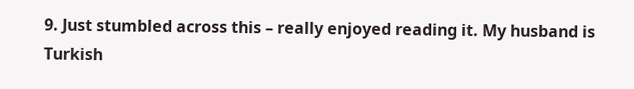9. Just stumbled across this – really enjoyed reading it. My husband is Turkish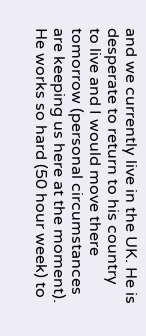and we currently live in the UK. He is desperate to return to his country to live and I would move there tomorrow (personal circumstances are keeping us here at the moment). He works so hard (50 hour week) to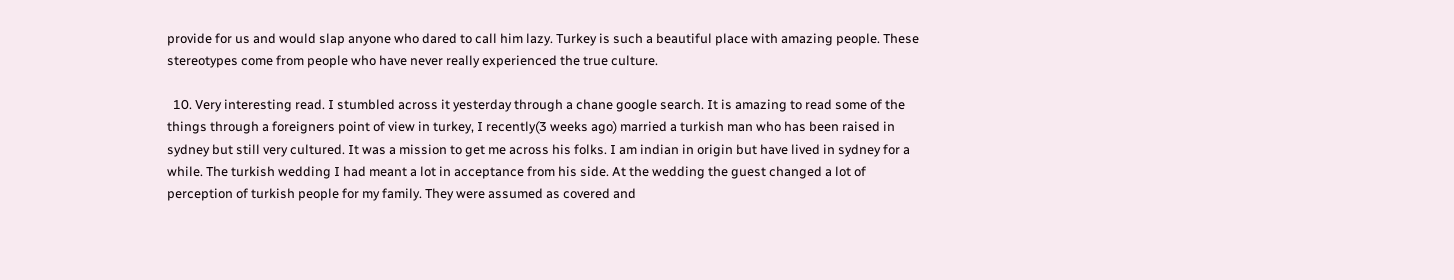provide for us and would slap anyone who dared to call him lazy. Turkey is such a beautiful place with amazing people. These stereotypes come from people who have never really experienced the true culture.

  10. Very interesting read. I stumbled across it yesterday through a chane google search. It is amazing to read some of the things through a foreigners point of view in turkey, I recently(3 weeks ago) married a turkish man who has been raised in sydney but still very cultured. It was a mission to get me across his folks. I am indian in origin but have lived in sydney for a while. The turkish wedding I had meant a lot in acceptance from his side. At the wedding the guest changed a lot of perception of turkish people for my family. They were assumed as covered and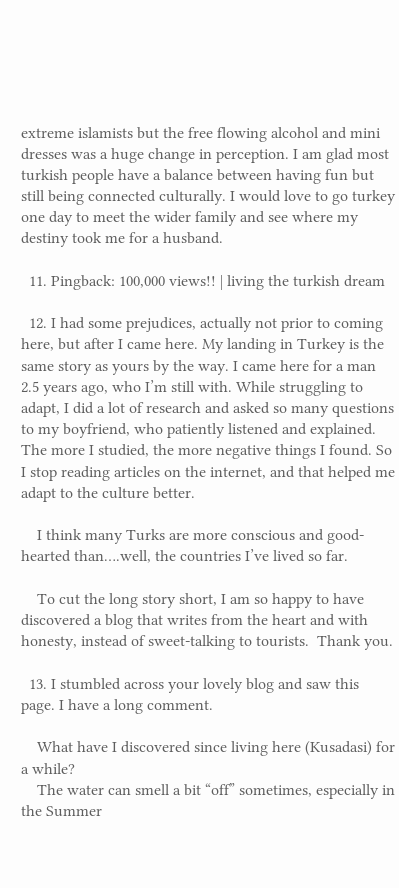extreme islamists but the free flowing alcohol and mini dresses was a huge change in perception. I am glad most turkish people have a balance between having fun but still being connected culturally. I would love to go turkey one day to meet the wider family and see where my destiny took me for a husband.

  11. Pingback: 100,000 views!! | living the turkish dream

  12. I had some prejudices, actually not prior to coming here, but after I came here. My landing in Turkey is the same story as yours by the way. I came here for a man 2.5 years ago, who I’m still with. While struggling to adapt, I did a lot of research and asked so many questions to my boyfriend, who patiently listened and explained. The more I studied, the more negative things I found. So I stop reading articles on the internet, and that helped me adapt to the culture better.

    I think many Turks are more conscious and good-hearted than….well, the countries I’ve lived so far.

    To cut the long story short, I am so happy to have discovered a blog that writes from the heart and with honesty, instead of sweet-talking to tourists.  Thank you.

  13. I stumbled across your lovely blog and saw this page. I have a long comment.

    What have I discovered since living here (Kusadasi) for a while?
    The water can smell a bit “off” sometimes, especially in the Summer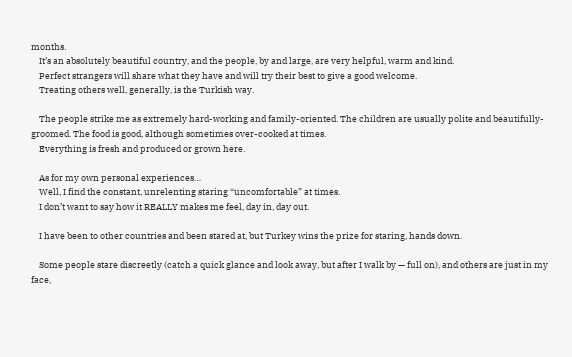months.
    It’s an absolutely beautiful country, and the people, by and large, are very helpful, warm and kind.
    Perfect strangers will share what they have and will try their best to give a good welcome.
    Treating others well, generally, is the Turkish way.

    The people strike me as extremely hard-working and family-oriented. The children are usually polite and beautifully-groomed. The food is good, although sometimes over-cooked at times.
    Everything is fresh and produced or grown here.

    As for my own personal experiences…
    Well, I find the constant, unrelenting staring “uncomfortable” at times.
    I don’t want to say how it REALLY makes me feel, day in, day out.

    I have been to other countries and been stared at, but Turkey wins the prize for staring, hands down.

    Some people stare discreetly (catch a quick glance and look away, but after I walk by — full on), and others are just in my face,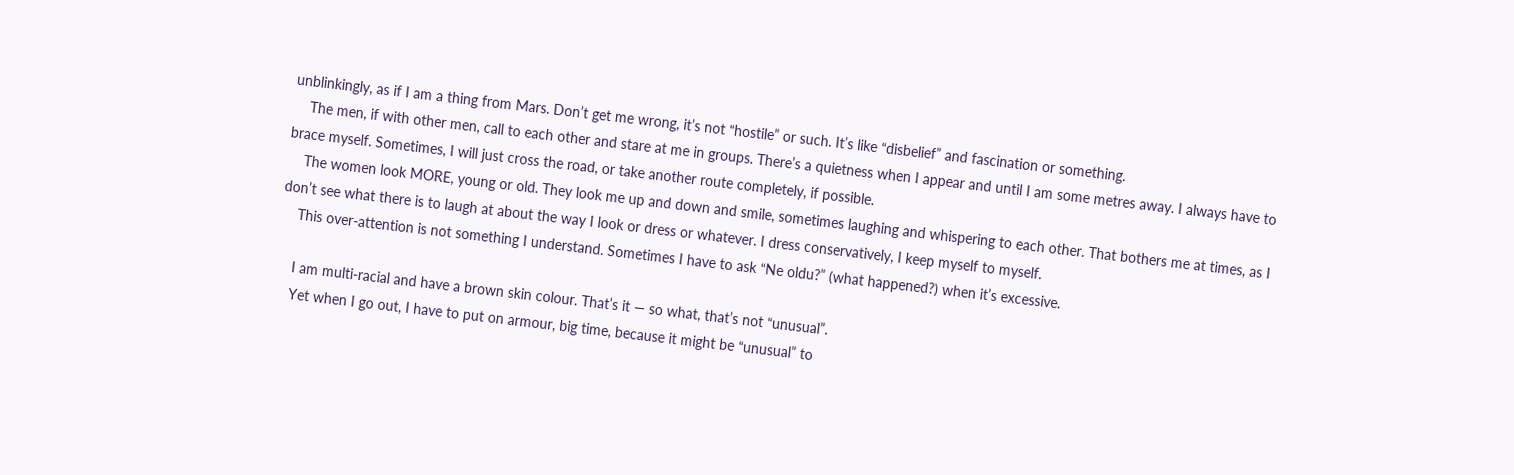unblinkingly, as if I am a thing from Mars. Don’t get me wrong, it’s not “hostile” or such. It’s like “disbelief” and fascination or something.
    The men, if with other men, call to each other and stare at me in groups. There’s a quietness when I appear and until I am some metres away. I always have to brace myself. Sometimes, I will just cross the road, or take another route completely, if possible.
    The women look MORE, young or old. They look me up and down and smile, sometimes laughing and whispering to each other. That bothers me at times, as I don’t see what there is to laugh at about the way I look or dress or whatever. I dress conservatively, I keep myself to myself.
    This over-attention is not something I understand. Sometimes I have to ask “Ne oldu?” (what happened?) when it’s excessive.

    I am multi-racial and have a brown skin colour. That’s it — so what, that’s not “unusual”.
    Yet when I go out, I have to put on armour, big time, because it might be “unusual” to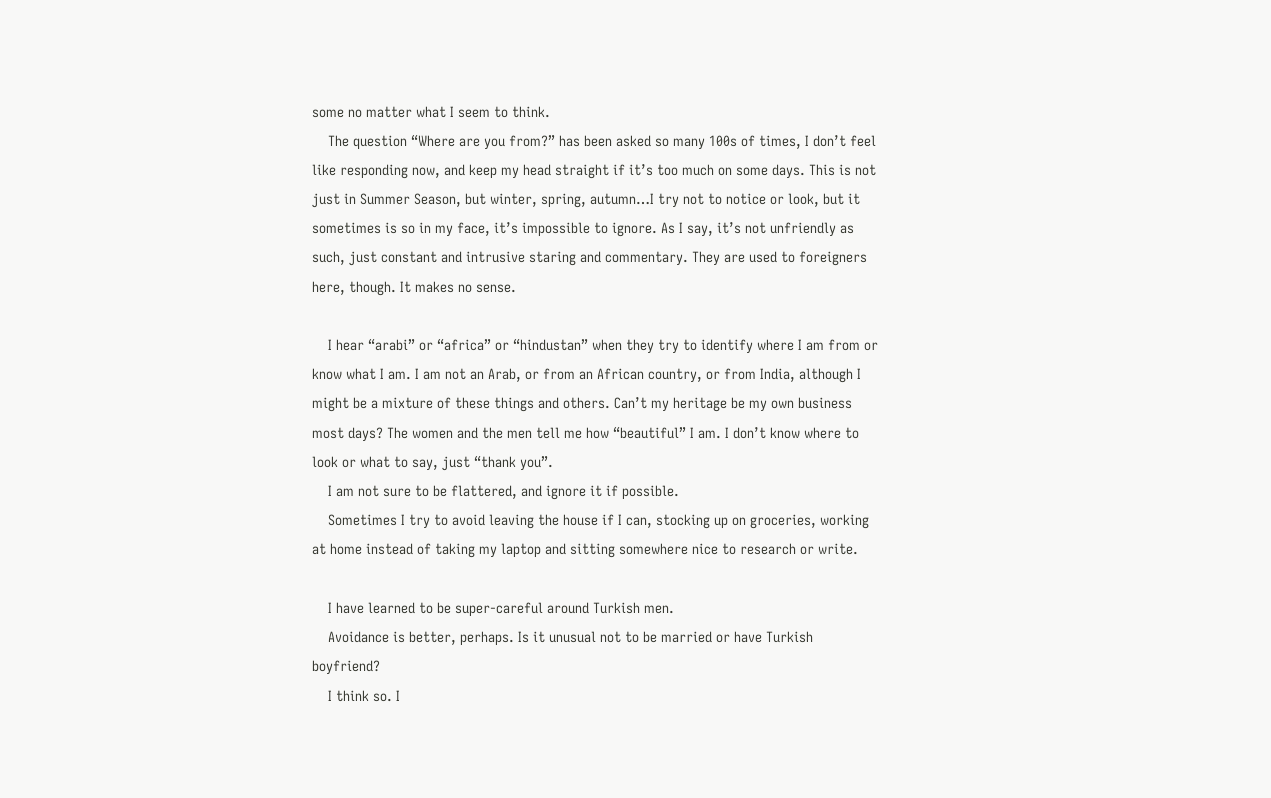some no matter what I seem to think.
    The question “Where are you from?” has been asked so many 100s of times, I don’t feel like responding now, and keep my head straight if it’s too much on some days. This is not just in Summer Season, but winter, spring, autumn…I try not to notice or look, but it sometimes is so in my face, it’s impossible to ignore. As I say, it’s not unfriendly as such, just constant and intrusive staring and commentary. They are used to foreigners here, though. It makes no sense.

    I hear “arabi” or “africa” or “hindustan” when they try to identify where I am from or know what I am. I am not an Arab, or from an African country, or from India, although I might be a mixture of these things and others. Can’t my heritage be my own business most days? The women and the men tell me how “beautiful” I am. I don’t know where to look or what to say, just “thank you”.
    I am not sure to be flattered, and ignore it if possible.
    Sometimes I try to avoid leaving the house if I can, stocking up on groceries, working at home instead of taking my laptop and sitting somewhere nice to research or write.

    I have learned to be super-careful around Turkish men.
    Avoidance is better, perhaps. Is it unusual not to be married or have Turkish boyfriend?
    I think so. I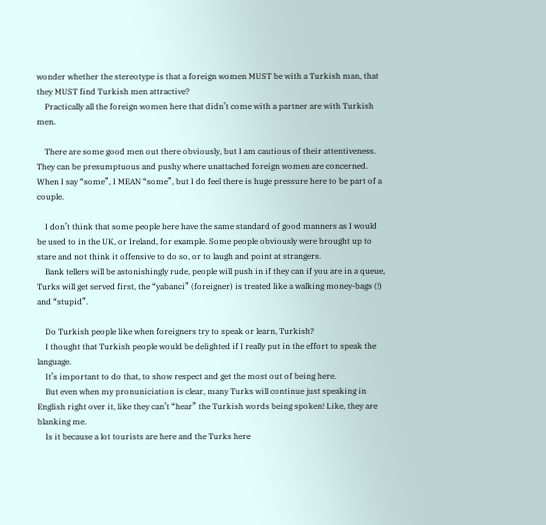wonder whether the stereotype is that a foreign women MUST be with a Turkish man, that they MUST find Turkish men attractive?
    Practically all the foreign women here that didn’t come with a partner are with Turkish men.

    There are some good men out there obviously, but I am cautious of their attentiveness. They can be presumptuous and pushy where unattached foreign women are concerned. When I say “some”, I MEAN “some”, but I do feel there is huge pressure here to be part of a couple.

    I don’t think that some people here have the same standard of good manners as I would be used to in the UK, or Ireland, for example. Some people obviously were brought up to stare and not think it offensive to do so, or to laugh and point at strangers.
    Bank tellers will be astonishingly rude, people will push in if they can if you are in a queue, Turks will get served first, the “yabanci” (foreigner) is treated like a walking money-bags (!) and “stupid”.

    Do Turkish people like when foreigners try to speak or learn, Turkish?
    I thought that Turkish people would be delighted if I really put in the effort to speak the language.
    It’s important to do that, to show respect and get the most out of being here.
    But even when my pronuniciation is clear, many Turks will continue just speaking in English right over it, like they can’t “hear” the Turkish words being spoken! Like, they are blanking me.
    Is it because a lot tourists are here and the Turks here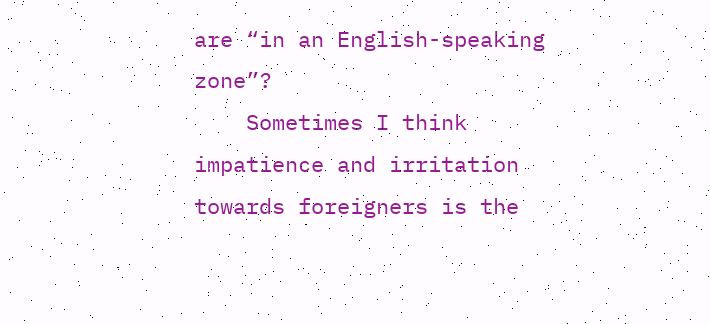are “in an English-speaking zone”?
    Sometimes I think impatience and irritation towards foreigners is the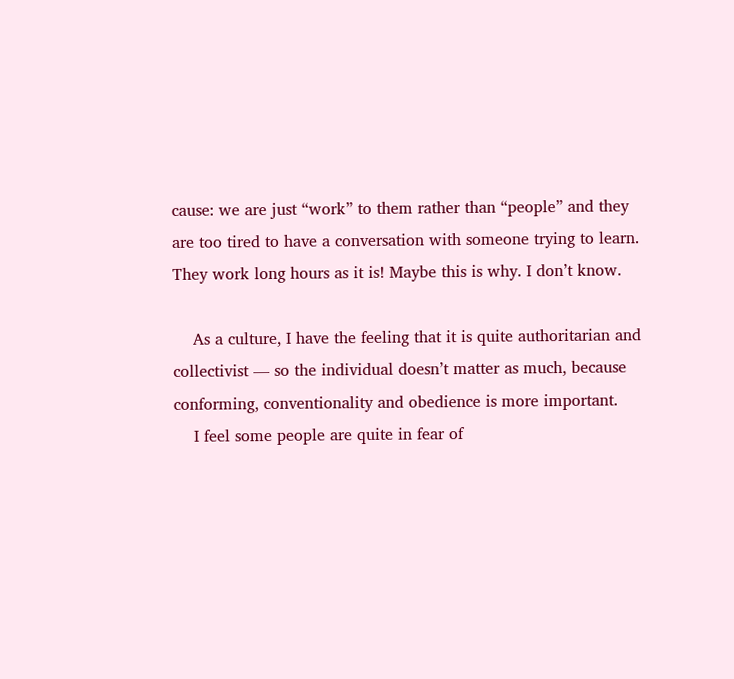cause: we are just “work” to them rather than “people” and they are too tired to have a conversation with someone trying to learn. They work long hours as it is! Maybe this is why. I don’t know.

    As a culture, I have the feeling that it is quite authoritarian and collectivist — so the individual doesn’t matter as much, because conforming, conventionality and obedience is more important.
    I feel some people are quite in fear of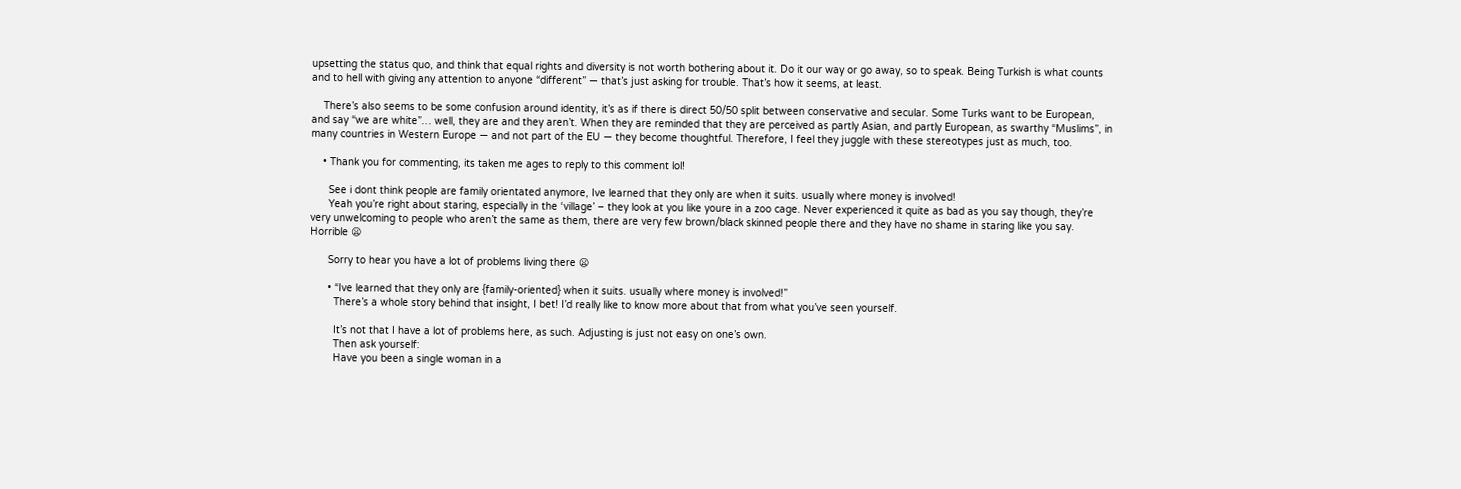upsetting the status quo, and think that equal rights and diversity is not worth bothering about it. Do it our way or go away, so to speak. Being Turkish is what counts and to hell with giving any attention to anyone “different” — that’s just asking for trouble. That’s how it seems, at least.

    There’s also seems to be some confusion around identity, it’s as if there is direct 50/50 split between conservative and secular. Some Turks want to be European, and say “we are white”… well, they are and they aren’t. When they are reminded that they are perceived as partly Asian, and partly European, as swarthy “Muslims”, in many countries in Western Europe — and not part of the EU — they become thoughtful. Therefore, I feel they juggle with these stereotypes just as much, too.

    • Thank you for commenting, its taken me ages to reply to this comment lol!

      See i dont think people are family orientated anymore, Ive learned that they only are when it suits. usually where money is involved!
      Yeah you’re right about staring, especially in the ‘village’ – they look at you like youre in a zoo cage. Never experienced it quite as bad as you say though, they’re very unwelcoming to people who aren’t the same as them, there are very few brown/black skinned people there and they have no shame in staring like you say. Horrible 😦

      Sorry to hear you have a lot of problems living there 😦

      • “Ive learned that they only are {family-oriented} when it suits. usually where money is involved!”
        There’s a whole story behind that insight, I bet! I’d really like to know more about that from what you’ve seen yourself.

        It’s not that I have a lot of problems here, as such. Adjusting is just not easy on one’s own.
        Then ask yourself:
        Have you been a single woman in a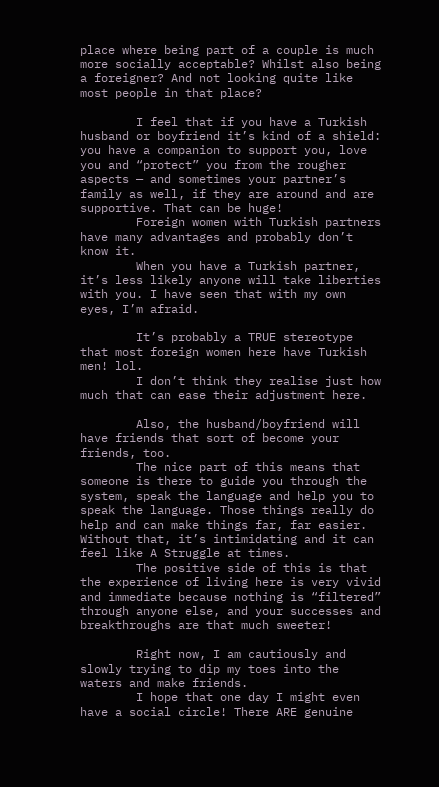place where being part of a couple is much more socially acceptable? Whilst also being a foreigner? And not looking quite like most people in that place?

        I feel that if you have a Turkish husband or boyfriend it’s kind of a shield: you have a companion to support you, love you and “protect” you from the rougher aspects — and sometimes your partner’s family as well, if they are around and are supportive. That can be huge!
        Foreign women with Turkish partners have many advantages and probably don’t know it.
        When you have a Turkish partner, it’s less likely anyone will take liberties with you. I have seen that with my own eyes, I’m afraid.

        It’s probably a TRUE stereotype that most foreign women here have Turkish men! lol.
        I don’t think they realise just how much that can ease their adjustment here.

        Also, the husband/boyfriend will have friends that sort of become your friends, too.
        The nice part of this means that someone is there to guide you through the system, speak the language and help you to speak the language. Those things really do help and can make things far, far easier. Without that, it’s intimidating and it can feel like A Struggle at times.
        The positive side of this is that the experience of living here is very vivid and immediate because nothing is “filtered” through anyone else, and your successes and breakthroughs are that much sweeter!

        Right now, I am cautiously and slowly trying to dip my toes into the waters and make friends.
        I hope that one day I might even have a social circle! There ARE genuine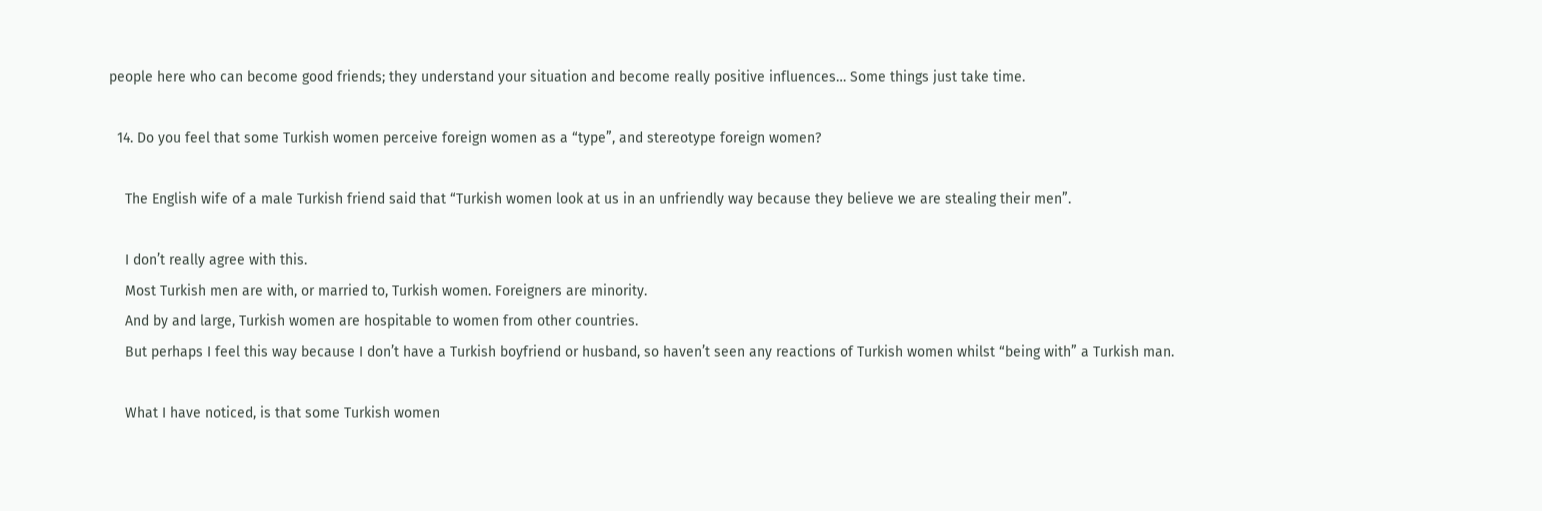people here who can become good friends; they understand your situation and become really positive influences… Some things just take time.

  14. Do you feel that some Turkish women perceive foreign women as a “type”, and stereotype foreign women?

    The English wife of a male Turkish friend said that “Turkish women look at us in an unfriendly way because they believe we are stealing their men”.

    I don’t really agree with this.
    Most Turkish men are with, or married to, Turkish women. Foreigners are minority.
    And by and large, Turkish women are hospitable to women from other countries.
    But perhaps I feel this way because I don’t have a Turkish boyfriend or husband, so haven’t seen any reactions of Turkish women whilst “being with” a Turkish man.

    What I have noticed, is that some Turkish women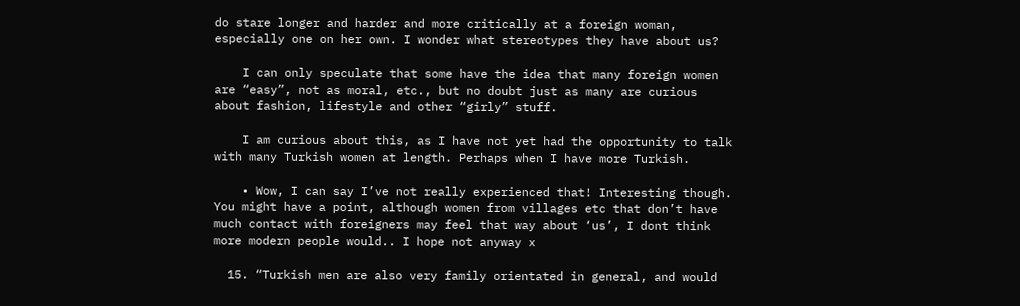do stare longer and harder and more critically at a foreign woman, especially one on her own. I wonder what stereotypes they have about us?

    I can only speculate that some have the idea that many foreign women are “easy”, not as moral, etc., but no doubt just as many are curious about fashion, lifestyle and other “girly” stuff.

    I am curious about this, as I have not yet had the opportunity to talk with many Turkish women at length. Perhaps when I have more Turkish.

    • Wow, I can say I’ve not really experienced that! Interesting though. You might have a point, although women from villages etc that don’t have much contact with foreigners may feel that way about ‘us’, I dont think more modern people would.. I hope not anyway x

  15. “Turkish men are also very family orientated in general, and would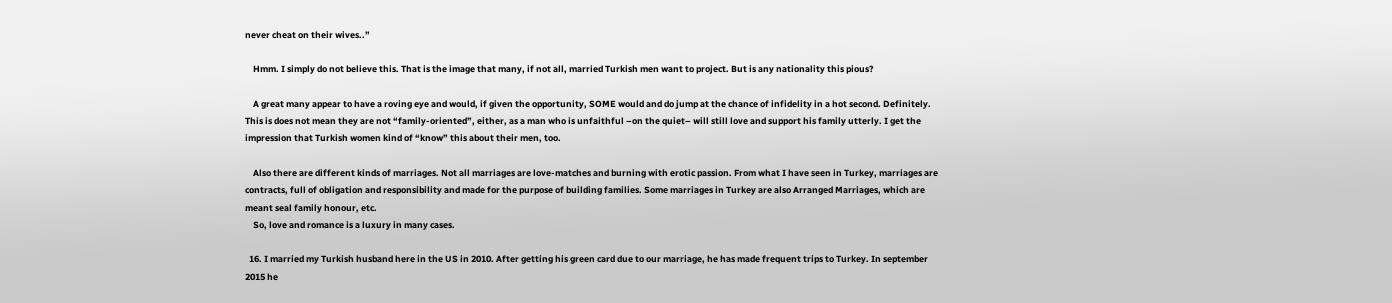never cheat on their wives..”

    Hmm. I simply do not believe this. That is the image that many, if not all, married Turkish men want to project. But is any nationality this pious?

    A great many appear to have a roving eye and would, if given the opportunity, SOME would and do jump at the chance of infidelity in a hot second. Definitely. This is does not mean they are not “family-oriented”, either, as a man who is unfaithful –on the quiet– will still love and support his family utterly. I get the impression that Turkish women kind of “know” this about their men, too.

    Also there are different kinds of marriages. Not all marriages are love-matches and burning with erotic passion. From what I have seen in Turkey, marriages are contracts, full of obligation and responsibility and made for the purpose of building families. Some marriages in Turkey are also Arranged Marriages, which are meant seal family honour, etc.
    So, love and romance is a luxury in many cases.

  16. I married my Turkish husband here in the US in 2010. After getting his green card due to our marriage, he has made frequent trips to Turkey. In september 2015 he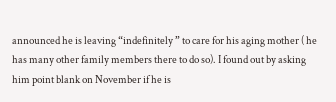announced he is leaving “indefinitely ” to care for his aging mother ( he has many other family members there to do so). I found out by asking him point blank on November if he is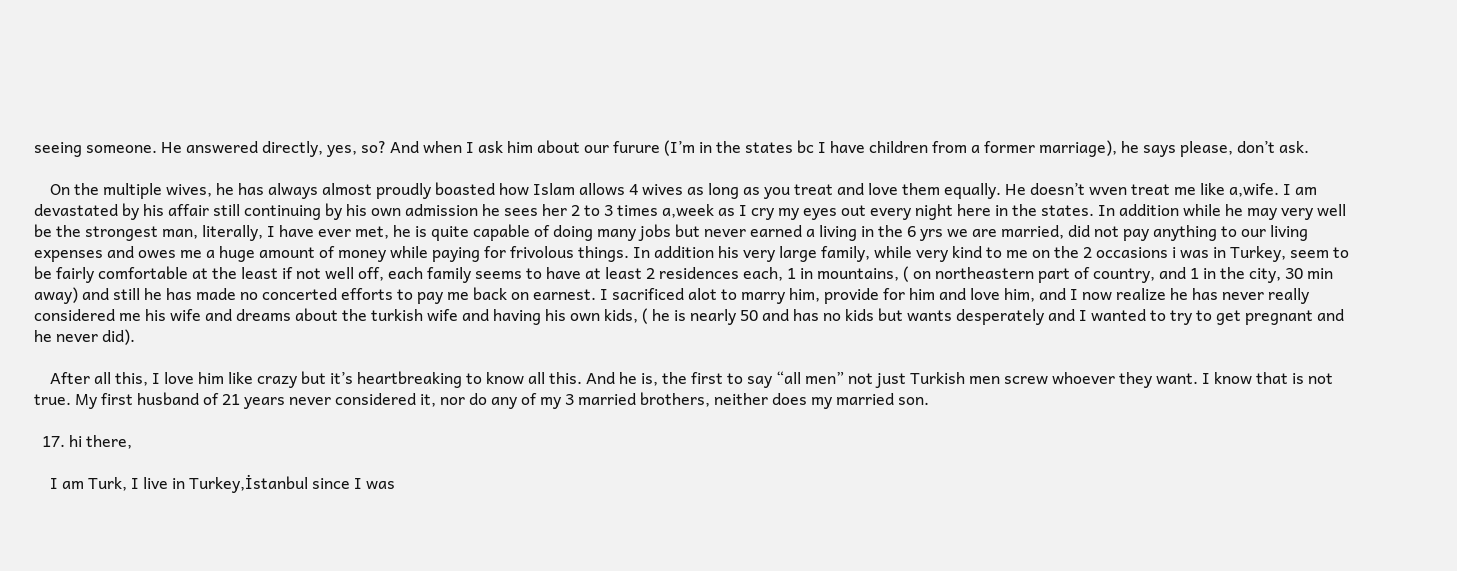seeing someone. He answered directly, yes, so? And when I ask him about our furure (I’m in the states bc I have children from a former marriage), he says please, don’t ask.

    On the multiple wives, he has always almost proudly boasted how Islam allows 4 wives as long as you treat and love them equally. He doesn’t wven treat me like a,wife. I am devastated by his affair still continuing by his own admission he sees her 2 to 3 times a,week as I cry my eyes out every night here in the states. In addition while he may very well be the strongest man, literally, I have ever met, he is quite capable of doing many jobs but never earned a living in the 6 yrs we are married, did not pay anything to our living expenses and owes me a huge amount of money while paying for frivolous things. In addition his very large family, while very kind to me on the 2 occasions i was in Turkey, seem to be fairly comfortable at the least if not well off, each family seems to have at least 2 residences each, 1 in mountains, ( on northeastern part of country, and 1 in the city, 30 min away) and still he has made no concerted efforts to pay me back on earnest. I sacrificed alot to marry him, provide for him and love him, and I now realize he has never really considered me his wife and dreams about the turkish wife and having his own kids, ( he is nearly 50 and has no kids but wants desperately and I wanted to try to get pregnant and he never did).

    After all this, I love him like crazy but it’s heartbreaking to know all this. And he is, the first to say “all men” not just Turkish men screw whoever they want. I know that is not true. My first husband of 21 years never considered it, nor do any of my 3 married brothers, neither does my married son.

  17. hi there,

    I am Turk, I live in Turkey,İstanbul since I was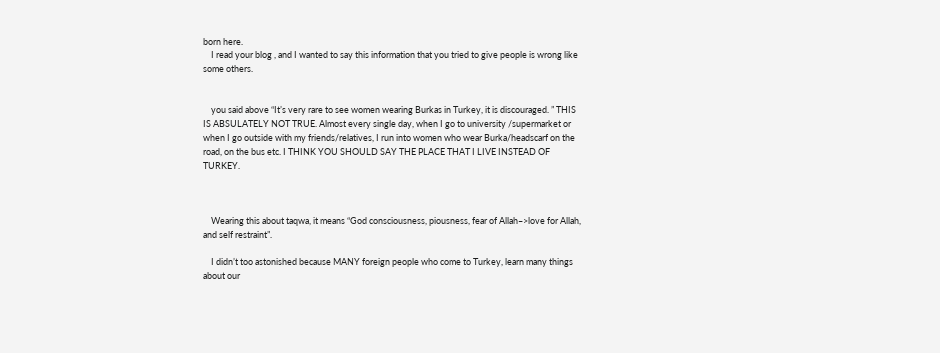born here.
    I read your blog , and I wanted to say this information that you tried to give people is wrong like some others.


    you said above “It’s very rare to see women wearing Burkas in Turkey, it is discouraged. ” THIS IS ABSULATELY NOT TRUE. Almost every single day, when I go to university /supermarket or when I go outside with my friends/relatives, I run into women who wear Burka/headscarf on the road, on the bus etc. I THINK YOU SHOULD SAY THE PLACE THAT I LIVE INSTEAD OF TURKEY.



    Wearing this about taqwa, it means “God consciousness, piousness, fear of Allah–>love for Allah, and self restraint”.

    I didn’t too astonished because MANY foreign people who come to Turkey, learn many things about our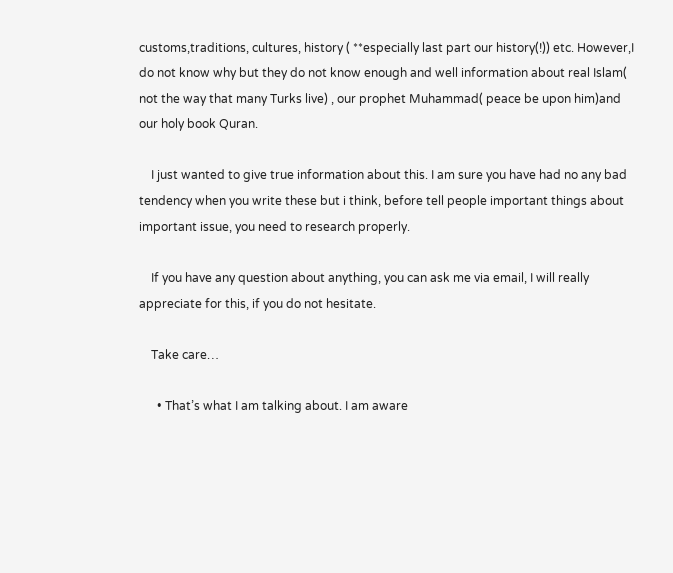customs,traditions, cultures, history ( **especially last part our history(!)) etc. However,I do not know why but they do not know enough and well information about real Islam( not the way that many Turks live) , our prophet Muhammad( peace be upon him)and our holy book Quran.

    I just wanted to give true information about this. I am sure you have had no any bad tendency when you write these but i think, before tell people important things about important issue, you need to research properly.

    If you have any question about anything, you can ask me via email, I will really appreciate for this, if you do not hesitate.

    Take care…

      • That’s what I am talking about. I am aware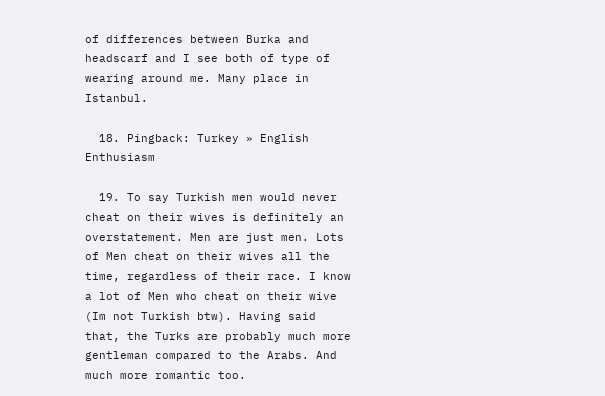of differences between Burka and headscarf and I see both of type of wearing around me. Many place in Istanbul.

  18. Pingback: Turkey » English Enthusiasm

  19. To say Turkish men would never cheat on their wives is definitely an overstatement. Men are just men. Lots of Men cheat on their wives all the time, regardless of their race. I know a lot of Men who cheat on their wive (Im not Turkish btw). Having said that, the Turks are probably much more gentleman compared to the Arabs. And much more romantic too.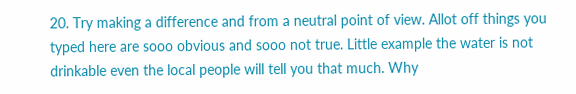20. Try making a difference and from a neutral point of view. Allot off things you typed here are sooo obvious and sooo not true. Little example the water is not drinkable even the local people will tell you that much. Why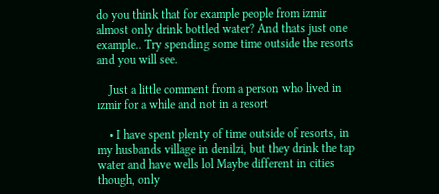do you think that for example people from izmir almost only drink bottled water? And thats just one example.. Try spending some time outside the resorts and you will see.

    Just a little comment from a person who lived in ızmir for a while and not in a resort

    • I have spent plenty of time outside of resorts, in my husbands village in denilzi, but they drink the tap water and have wells lol Maybe different in cities though, only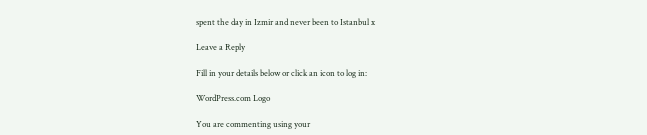spent the day in Izmir and never been to Istanbul x

Leave a Reply

Fill in your details below or click an icon to log in:

WordPress.com Logo

You are commenting using your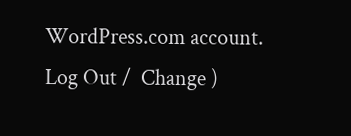WordPress.com account. Log Out /  Change )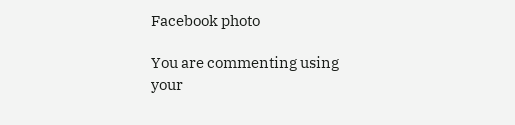Facebook photo

You are commenting using your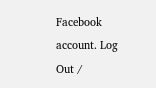Facebook account. Log Out /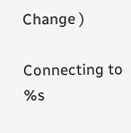Change )

Connecting to %s